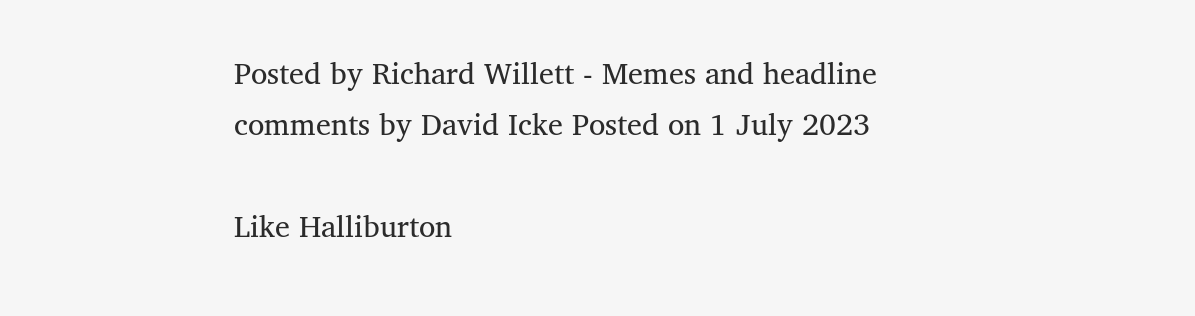Posted by Richard Willett - Memes and headline comments by David Icke Posted on 1 July 2023

Like Halliburton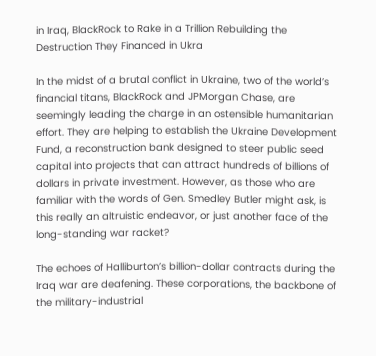in Iraq, BlackRock to Rake in a Trillion Rebuilding the Destruction They Financed in Ukra

In the midst of a brutal conflict in Ukraine, two of the world’s financial titans, BlackRock and JPMorgan Chase, are seemingly leading the charge in an ostensible humanitarian effort. They are helping to establish the Ukraine Development Fund, a reconstruction bank designed to steer public seed capital into projects that can attract hundreds of billions of dollars in private investment. However, as those who are familiar with the words of Gen. Smedley Butler might ask, is this really an altruistic endeavor, or just another face of the long-standing war racket?

The echoes of Halliburton’s billion-dollar contracts during the Iraq war are deafening. These corporations, the backbone of the military-industrial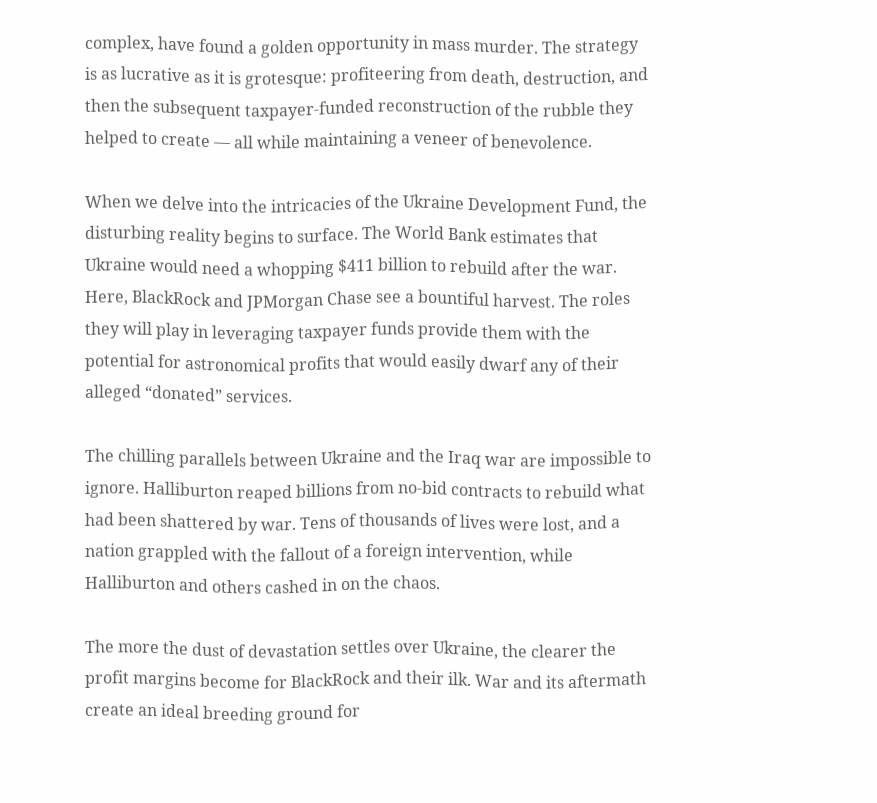complex, have found a golden opportunity in mass murder. The strategy is as lucrative as it is grotesque: profiteering from death, destruction, and then the subsequent taxpayer-funded reconstruction of the rubble they helped to create — all while maintaining a veneer of benevolence.

When we delve into the intricacies of the Ukraine Development Fund, the disturbing reality begins to surface. The World Bank estimates that Ukraine would need a whopping $411 billion to rebuild after the war. Here, BlackRock and JPMorgan Chase see a bountiful harvest. The roles they will play in leveraging taxpayer funds provide them with the potential for astronomical profits that would easily dwarf any of their alleged “donated” services.

The chilling parallels between Ukraine and the Iraq war are impossible to ignore. Halliburton reaped billions from no-bid contracts to rebuild what had been shattered by war. Tens of thousands of lives were lost, and a nation grappled with the fallout of a foreign intervention, while Halliburton and others cashed in on the chaos.

The more the dust of devastation settles over Ukraine, the clearer the profit margins become for BlackRock and their ilk. War and its aftermath create an ideal breeding ground for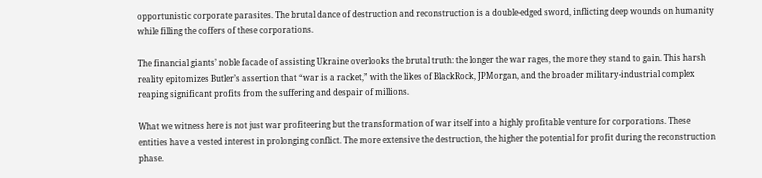opportunistic corporate parasites. The brutal dance of destruction and reconstruction is a double-edged sword, inflicting deep wounds on humanity while filling the coffers of these corporations.

The financial giants’ noble facade of assisting Ukraine overlooks the brutal truth: the longer the war rages, the more they stand to gain. This harsh reality epitomizes Butler’s assertion that “war is a racket,” with the likes of BlackRock, JPMorgan, and the broader military-industrial complex reaping significant profits from the suffering and despair of millions.

What we witness here is not just war profiteering but the transformation of war itself into a highly profitable venture for corporations. These entities have a vested interest in prolonging conflict. The more extensive the destruction, the higher the potential for profit during the reconstruction phase.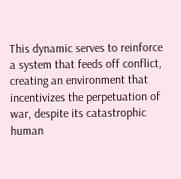This dynamic serves to reinforce a system that feeds off conflict, creating an environment that incentivizes the perpetuation of war, despite its catastrophic human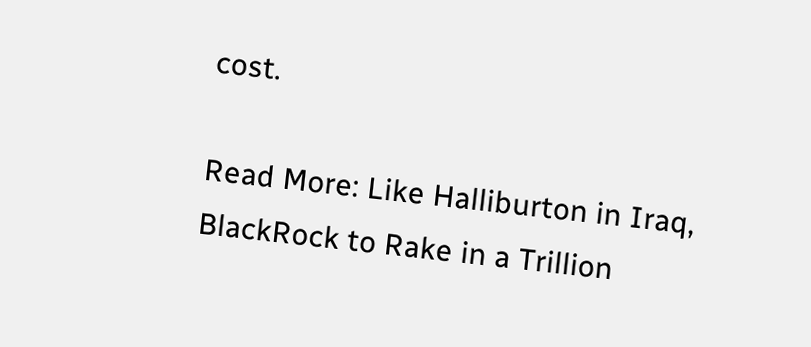cost.

Read More: Like Halliburton in Iraq, BlackRock to Rake in a Trillion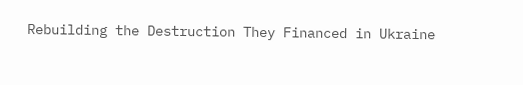Rebuilding the Destruction They Financed in Ukraine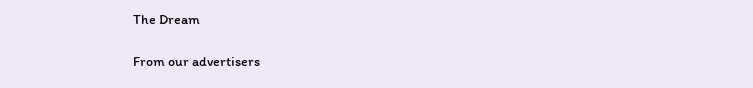The Dream

From our advertisers